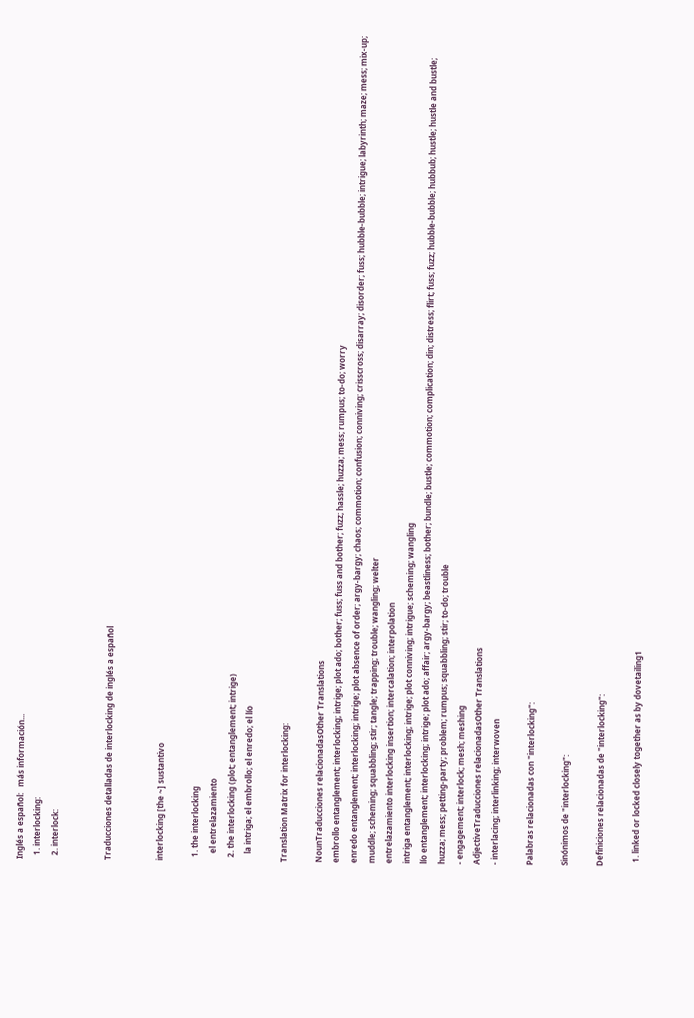Inglés a español:   más información...
  1. interlocking:
  2. interlock:


Traducciones detalladas de interlocking de inglés a español


interlocking [the ~] sustantivo

  1. the interlocking
    el entrelazamiento
  2. the interlocking (plot; entanglement; intrige)
    la intriga; el embrollo; el enredo; el lío

Translation Matrix for interlocking:

NounTraducciones relacionadasOther Translations
embrollo entanglement; interlocking; intrige; plot ado; bother; fuss; fuss and bother; fuzz; hassle; huzza; mess; rumpus; to-do; worry
enredo entanglement; interlocking; intrige; plot absence of order; argy-bargy; chaos; commotion; confusion; conniving; crisscross; disarray; disorder; fuss; hubble-bubble; intrigue; labyrinth; maze; mess; mix-up; muddle; scheming; squabbling; stir; tangle; trapping; trouble; wangling; welter
entrelazamiento interlocking insertion; intercalation; interpolation
intriga entanglement; interlocking; intrige; plot conniving; intrigue; scheming; wangling
lío entanglement; interlocking; intrige; plot ado; affair; argy-bargy; beastliness; bother; bundle; bustle; commotion; complication; din; distress; flirt; fuss; fuzz; hubble-bubble; hubbub; hustle; hustle and bustle; huzza; mess; petting-party; problem; rumpus; squabbling; stir; to-do; trouble
- engagement; interlock; mesh; meshing
AdjectiveTraducciones relacionadasOther Translations
- interlacing; interlinking; interwoven

Palabras relacionadas con "interlocking":

Sinónimos de "interlocking":

Definiciones relacionadas de "interlocking":

  1. linked or locked closely together as by dovetailing1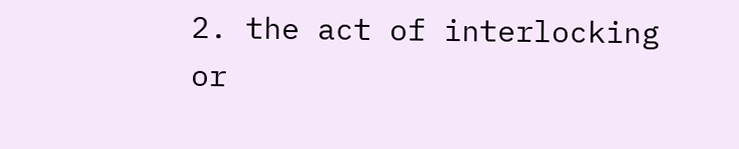2. the act of interlocking or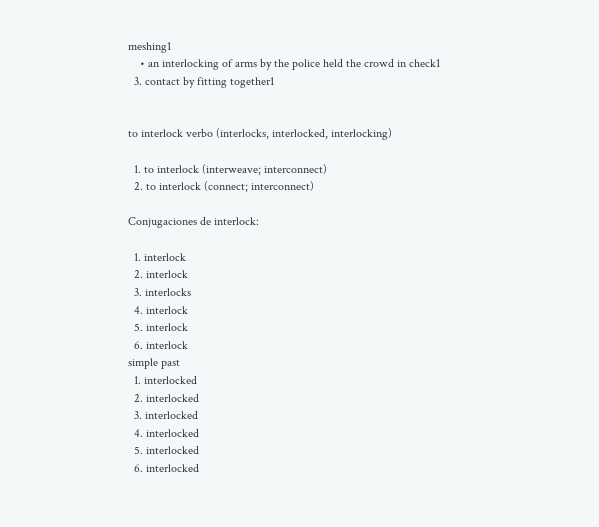meshing1
    • an interlocking of arms by the police held the crowd in check1
  3. contact by fitting together1


to interlock verbo (interlocks, interlocked, interlocking)

  1. to interlock (interweave; interconnect)
  2. to interlock (connect; interconnect)

Conjugaciones de interlock:

  1. interlock
  2. interlock
  3. interlocks
  4. interlock
  5. interlock
  6. interlock
simple past
  1. interlocked
  2. interlocked
  3. interlocked
  4. interlocked
  5. interlocked
  6. interlocked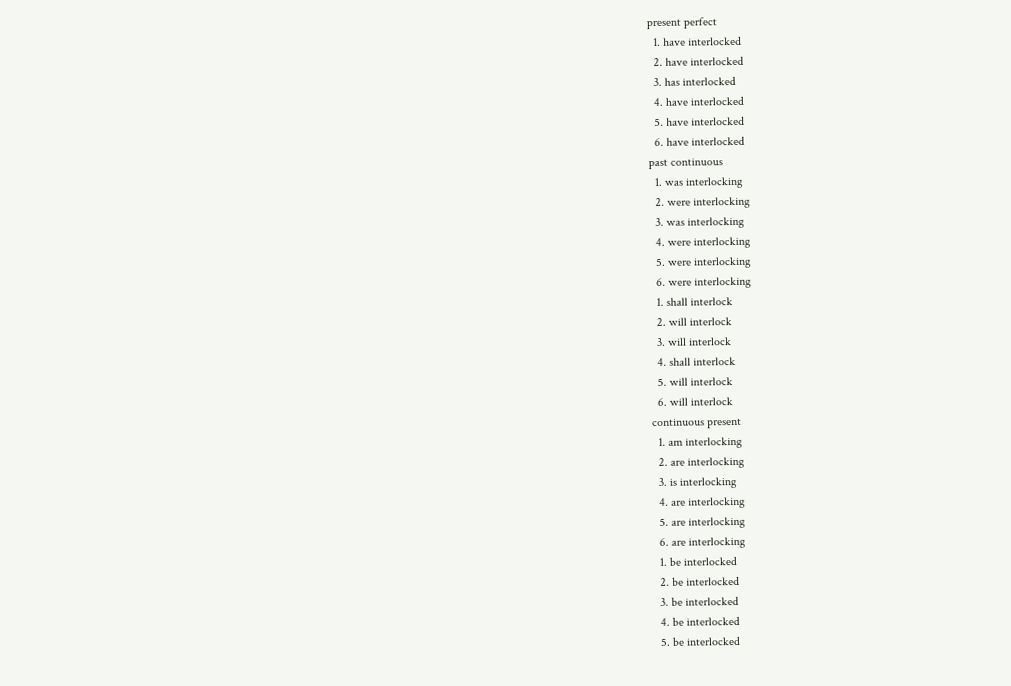present perfect
  1. have interlocked
  2. have interlocked
  3. has interlocked
  4. have interlocked
  5. have interlocked
  6. have interlocked
past continuous
  1. was interlocking
  2. were interlocking
  3. was interlocking
  4. were interlocking
  5. were interlocking
  6. were interlocking
  1. shall interlock
  2. will interlock
  3. will interlock
  4. shall interlock
  5. will interlock
  6. will interlock
continuous present
  1. am interlocking
  2. are interlocking
  3. is interlocking
  4. are interlocking
  5. are interlocking
  6. are interlocking
  1. be interlocked
  2. be interlocked
  3. be interlocked
  4. be interlocked
  5. be interlocked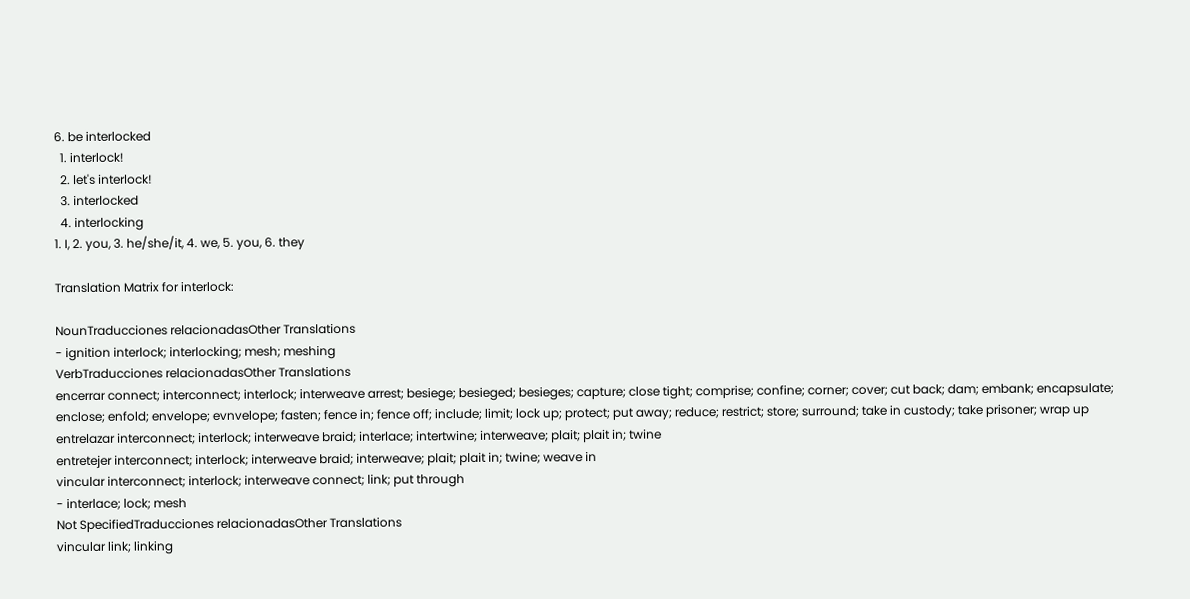6. be interlocked
  1. interlock!
  2. let's interlock!
  3. interlocked
  4. interlocking
1. I, 2. you, 3. he/she/it, 4. we, 5. you, 6. they

Translation Matrix for interlock:

NounTraducciones relacionadasOther Translations
- ignition interlock; interlocking; mesh; meshing
VerbTraducciones relacionadasOther Translations
encerrar connect; interconnect; interlock; interweave arrest; besiege; besieged; besieges; capture; close tight; comprise; confine; corner; cover; cut back; dam; embank; encapsulate; enclose; enfold; envelope; evnvelope; fasten; fence in; fence off; include; limit; lock up; protect; put away; reduce; restrict; store; surround; take in custody; take prisoner; wrap up
entrelazar interconnect; interlock; interweave braid; interlace; intertwine; interweave; plait; plait in; twine
entretejer interconnect; interlock; interweave braid; interweave; plait; plait in; twine; weave in
vincular interconnect; interlock; interweave connect; link; put through
- interlace; lock; mesh
Not SpecifiedTraducciones relacionadasOther Translations
vincular link; linking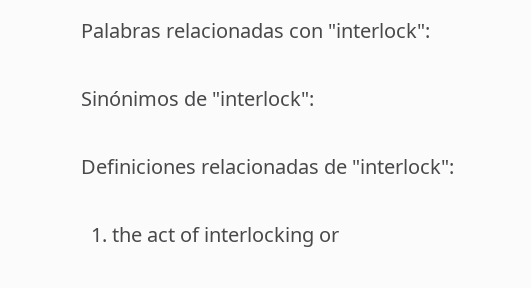Palabras relacionadas con "interlock":

Sinónimos de "interlock":

Definiciones relacionadas de "interlock":

  1. the act of interlocking or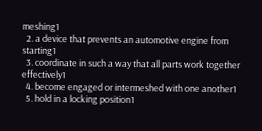meshing1
  2. a device that prevents an automotive engine from starting1
  3. coordinate in such a way that all parts work together effectively1
  4. become engaged or intermeshed with one another1
  5. hold in a locking position1